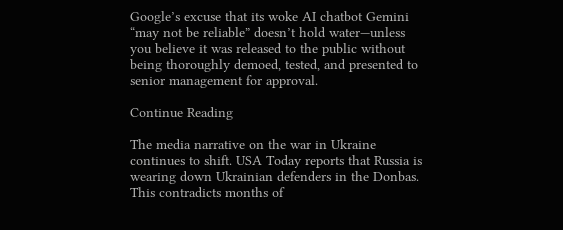Google’s excuse that its woke AI chatbot Gemini “may not be reliable” doesn’t hold water—unless you believe it was released to the public without being thoroughly demoed, tested, and presented to senior management for approval.

Continue Reading

The media narrative on the war in Ukraine continues to shift. USA Today reports that Russia is wearing down Ukrainian defenders in the Donbas. This contradicts months of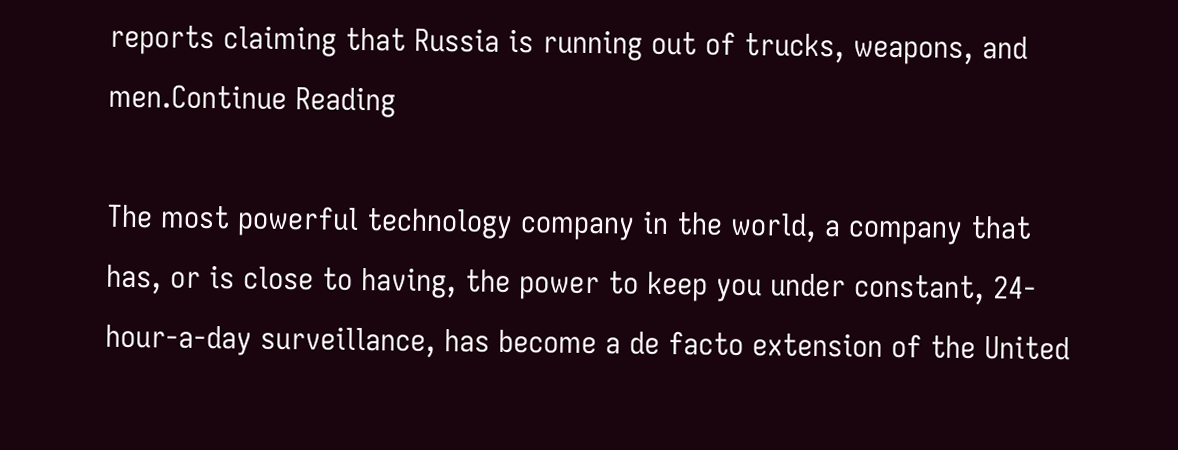reports claiming that Russia is running out of trucks, weapons, and men.Continue Reading

The most powerful technology company in the world, a company that has, or is close to having, the power to keep you under constant, 24-hour-a-day surveillance, has become a de facto extension of the United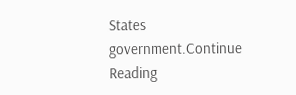States government.Continue Reading